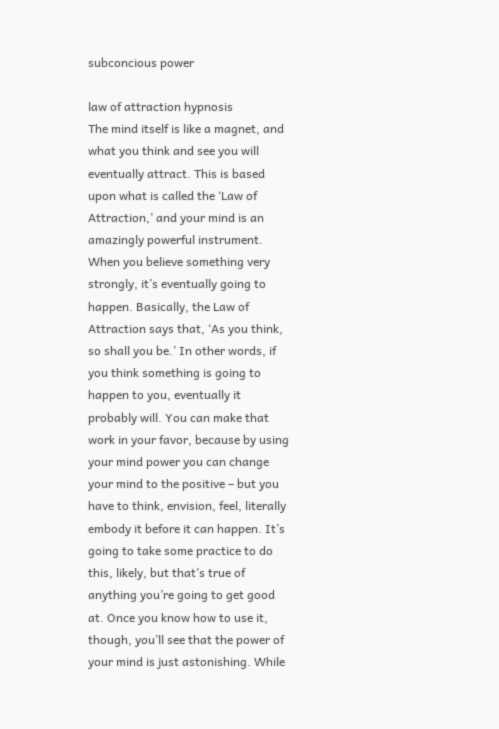subconcious power

law of attraction hypnosis
The mind itself is like a magnet, and what you think and see you will eventually attract. This is based upon what is called the ‘Law of Attraction,’ and your mind is an amazingly powerful instrument. When you believe something very strongly, it’s eventually going to happen. Basically, the Law of Attraction says that, ‘As you think, so shall you be.’ In other words, if you think something is going to happen to you, eventually it probably will. You can make that work in your favor, because by using your mind power you can change your mind to the positive – but you have to think, envision, feel, literally embody it before it can happen. It’s going to take some practice to do this, likely, but that’s true of anything you’re going to get good at. Once you know how to use it, though, you’ll see that the power of your mind is just astonishing. While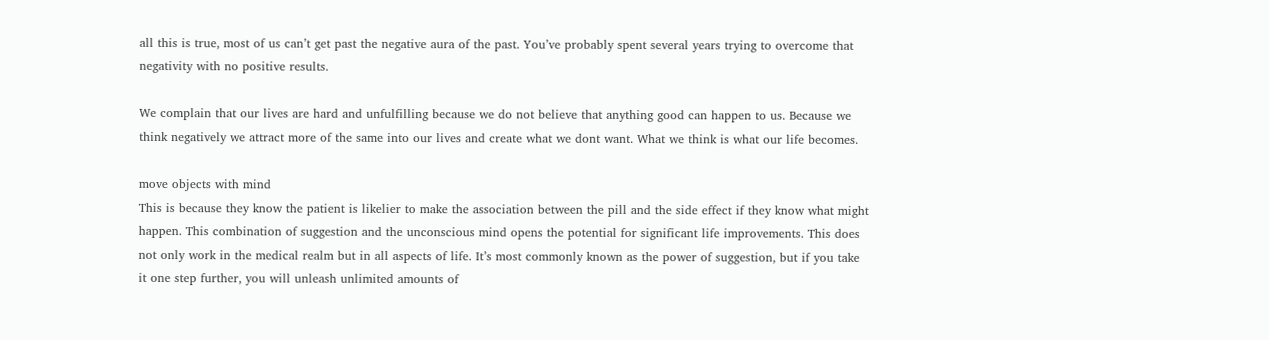all this is true, most of us can’t get past the negative aura of the past. You’ve probably spent several years trying to overcome that negativity with no positive results.

We complain that our lives are hard and unfulfilling because we do not believe that anything good can happen to us. Because we think negatively we attract more of the same into our lives and create what we dont want. What we think is what our life becomes.

move objects with mind
This is because they know the patient is likelier to make the association between the pill and the side effect if they know what might happen. This combination of suggestion and the unconscious mind opens the potential for significant life improvements. This does not only work in the medical realm but in all aspects of life. It’s most commonly known as the power of suggestion, but if you take it one step further, you will unleash unlimited amounts of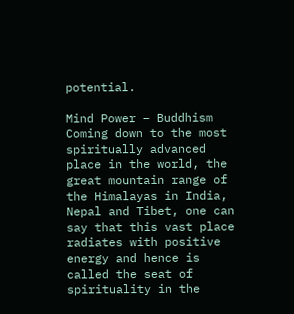potential.

Mind Power – Buddhism
Coming down to the most spiritually advanced place in the world, the great mountain range of the Himalayas in India, Nepal and Tibet, one can say that this vast place radiates with positive energy and hence is called the seat of spirituality in the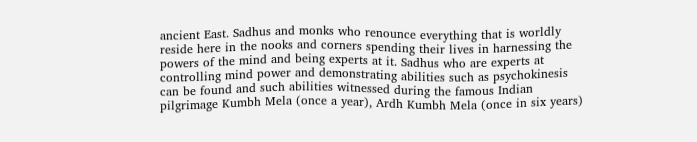ancient East. Sadhus and monks who renounce everything that is worldly reside here in the nooks and corners spending their lives in harnessing the powers of the mind and being experts at it. Sadhus who are experts at controlling mind power and demonstrating abilities such as psychokinesis can be found and such abilities witnessed during the famous Indian pilgrimage Kumbh Mela (once a year), Ardh Kumbh Mela (once in six years)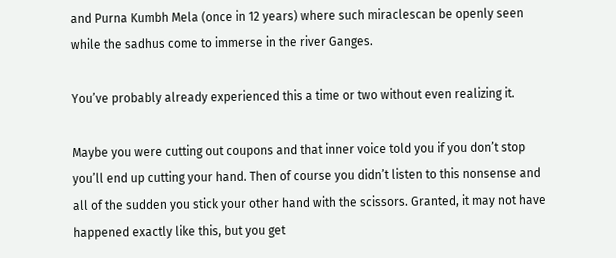and Purna Kumbh Mela (once in 12 years) where such miraclescan be openly seen while the sadhus come to immerse in the river Ganges.

You’ve probably already experienced this a time or two without even realizing it.

Maybe you were cutting out coupons and that inner voice told you if you don’t stop you’ll end up cutting your hand. Then of course you didn’t listen to this nonsense and all of the sudden you stick your other hand with the scissors. Granted, it may not have happened exactly like this, but you get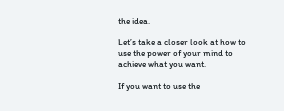the idea.

Let’s take a closer look at how to use the power of your mind to achieve what you want.

If you want to use the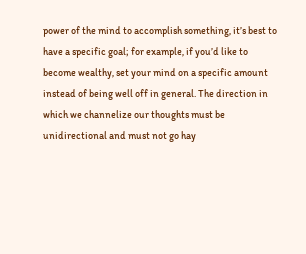power of the mind to accomplish something, it’s best to have a specific goal; for example, if you’d like to become wealthy, set your mind on a specific amount instead of being well off in general. The direction in which we channelize our thoughts must be unidirectional and must not go hay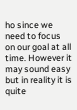ho since we need to focus on our goal at all time. However it may sound easy but in reality it is quite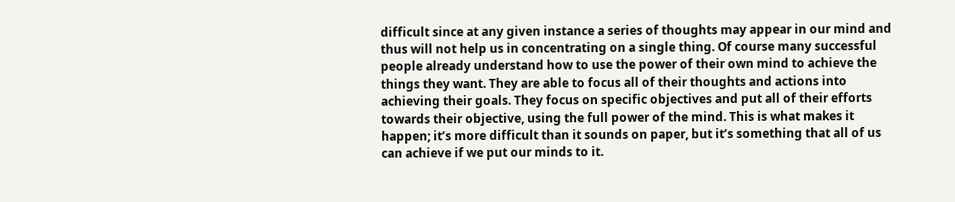difficult since at any given instance a series of thoughts may appear in our mind and thus will not help us in concentrating on a single thing. Of course many successful people already understand how to use the power of their own mind to achieve the things they want. They are able to focus all of their thoughts and actions into achieving their goals. They focus on specific objectives and put all of their efforts towards their objective, using the full power of the mind. This is what makes it happen; it’s more difficult than it sounds on paper, but it’s something that all of us can achieve if we put our minds to it.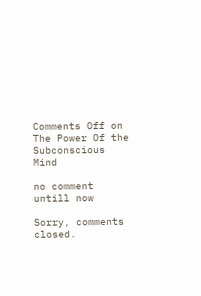Comments Off on The Power Of the Subconscious Mind

no comment untill now

Sorry, comments closed.